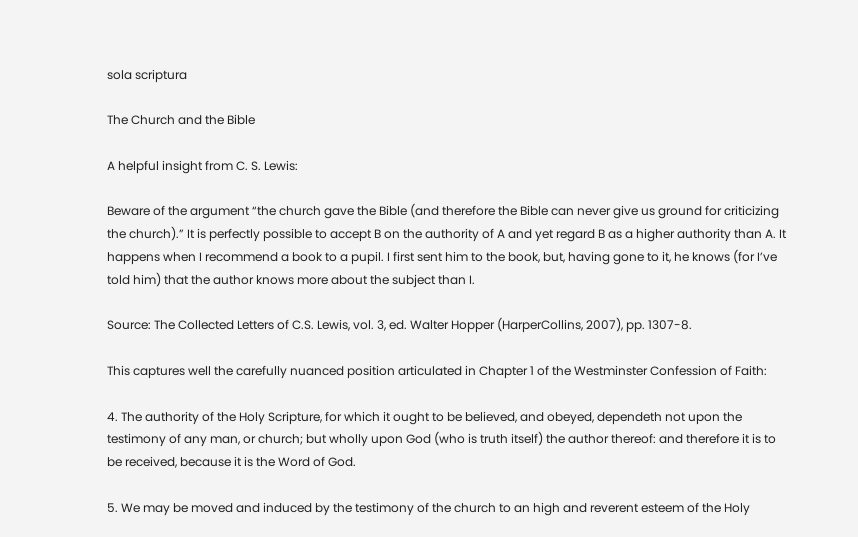sola scriptura

The Church and the Bible

A helpful insight from C. S. Lewis:

Beware of the argument “the church gave the Bible (and therefore the Bible can never give us ground for criticizing the church).” It is perfectly possible to accept B on the authority of A and yet regard B as a higher authority than A. It happens when I recommend a book to a pupil. I first sent him to the book, but, having gone to it, he knows (for I’ve told him) that the author knows more about the subject than I.

Source: The Collected Letters of C.S. Lewis, vol. 3, ed. Walter Hopper (HarperCollins, 2007), pp. 1307-8.

This captures well the carefully nuanced position articulated in Chapter 1 of the Westminster Confession of Faith:

4. The authority of the Holy Scripture, for which it ought to be believed, and obeyed, dependeth not upon the testimony of any man, or church; but wholly upon God (who is truth itself) the author thereof: and therefore it is to be received, because it is the Word of God.

5. We may be moved and induced by the testimony of the church to an high and reverent esteem of the Holy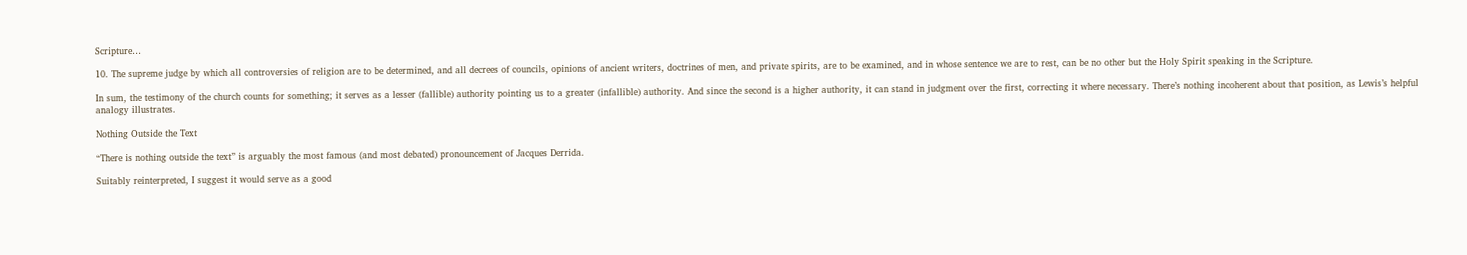Scripture…

10. The supreme judge by which all controversies of religion are to be determined, and all decrees of councils, opinions of ancient writers, doctrines of men, and private spirits, are to be examined, and in whose sentence we are to rest, can be no other but the Holy Spirit speaking in the Scripture.

In sum, the testimony of the church counts for something; it serves as a lesser (fallible) authority pointing us to a greater (infallible) authority. And since the second is a higher authority, it can stand in judgment over the first, correcting it where necessary. There’s nothing incoherent about that position, as Lewis’s helpful analogy illustrates.

Nothing Outside the Text

“There is nothing outside the text” is arguably the most famous (and most debated) pronouncement of Jacques Derrida.

Suitably reinterpreted, I suggest it would serve as a good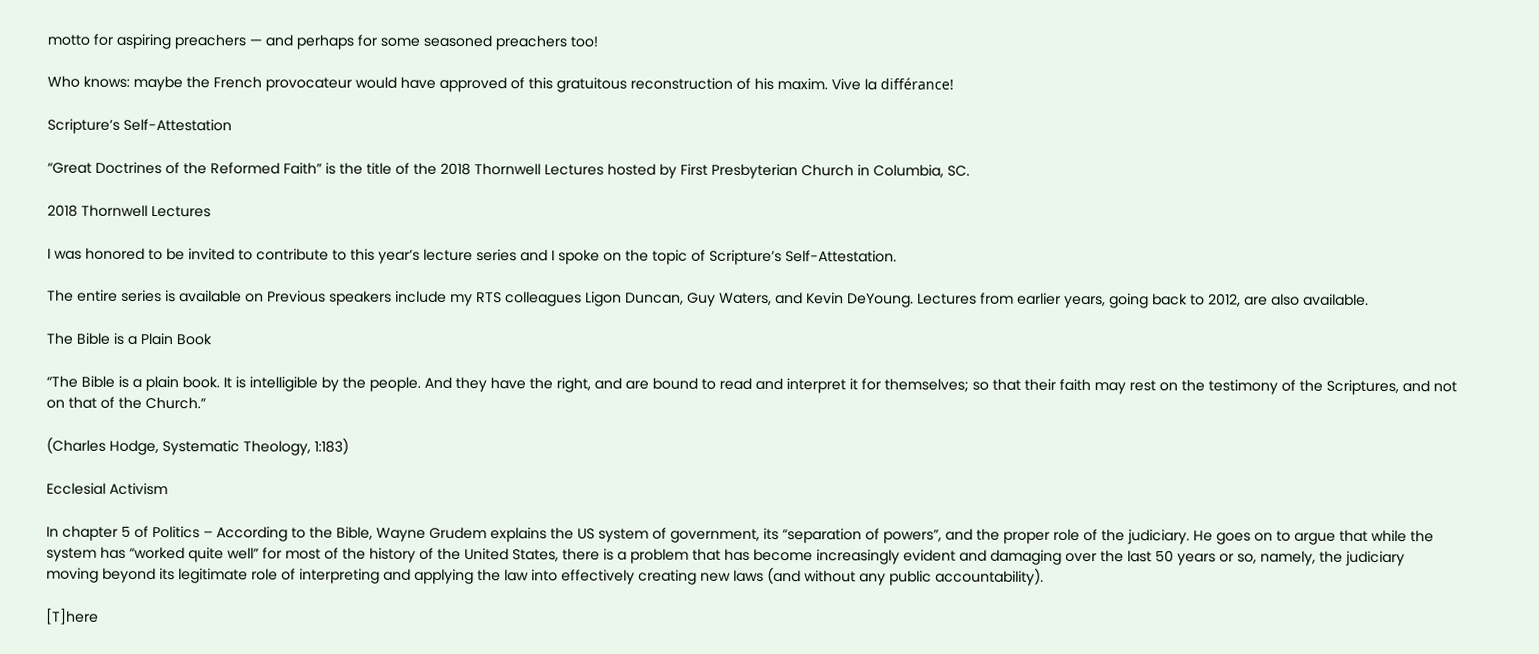motto for aspiring preachers — and perhaps for some seasoned preachers too!

Who knows: maybe the French provocateur would have approved of this gratuitous reconstruction of his maxim. Vive la différance!

Scripture’s Self-Attestation

“Great Doctrines of the Reformed Faith” is the title of the 2018 Thornwell Lectures hosted by First Presbyterian Church in Columbia, SC.

2018 Thornwell Lectures

I was honored to be invited to contribute to this year’s lecture series and I spoke on the topic of Scripture’s Self-Attestation.

The entire series is available on Previous speakers include my RTS colleagues Ligon Duncan, Guy Waters, and Kevin DeYoung. Lectures from earlier years, going back to 2012, are also available.

The Bible is a Plain Book

“The Bible is a plain book. It is intelligible by the people. And they have the right, and are bound to read and interpret it for themselves; so that their faith may rest on the testimony of the Scriptures, and not on that of the Church.”

(Charles Hodge, Systematic Theology, 1:183)

Ecclesial Activism

In chapter 5 of Politics – According to the Bible, Wayne Grudem explains the US system of government, its “separation of powers”, and the proper role of the judiciary. He goes on to argue that while the system has “worked quite well” for most of the history of the United States, there is a problem that has become increasingly evident and damaging over the last 50 years or so, namely, the judiciary moving beyond its legitimate role of interpreting and applying the law into effectively creating new laws (and without any public accountability).

[T]here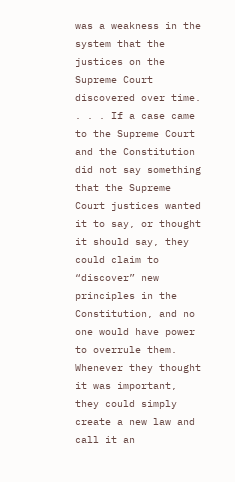was a weakness in the system that the justices on the Supreme Court discovered over time. . . . If a case came to the Supreme Court and the Constitution did not say something that the Supreme Court justices wanted it to say, or thought it should say, they could claim to “discover” new principles in the Constitution, and no one would have power to overrule them. Whenever they thought it was important, they could simply create a new law and call it an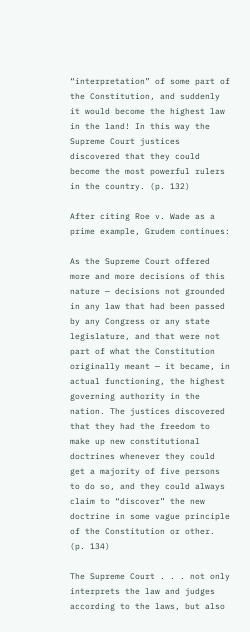“interpretation” of some part of the Constitution, and suddenly it would become the highest law in the land! In this way the Supreme Court justices discovered that they could become the most powerful rulers in the country. (p. 132)

After citing Roe v. Wade as a prime example, Grudem continues:

As the Supreme Court offered more and more decisions of this nature — decisions not grounded in any law that had been passed by any Congress or any state legislature, and that were not part of what the Constitution originally meant — it became, in actual functioning, the highest governing authority in the nation. The justices discovered that they had the freedom to make up new constitutional doctrines whenever they could get a majority of five persons to do so, and they could always claim to “discover” the new doctrine in some vague principle of the Constitution or other. (p. 134)

The Supreme Court . . . not only interprets the law and judges according to the laws, but also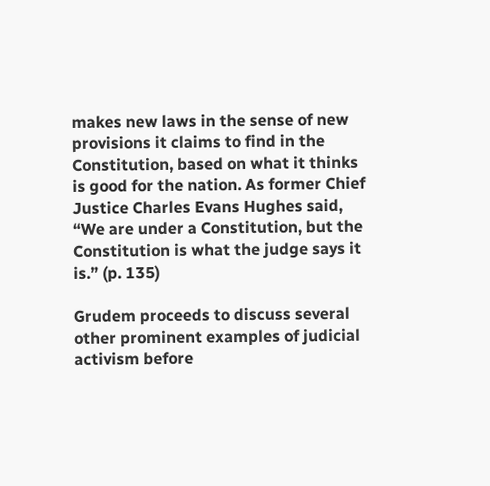makes new laws in the sense of new provisions it claims to find in the Constitution, based on what it thinks is good for the nation. As former Chief Justice Charles Evans Hughes said, “We are under a Constitution, but the Constitution is what the judge says it is.” (p. 135)

Grudem proceeds to discuss several other prominent examples of judicial activism before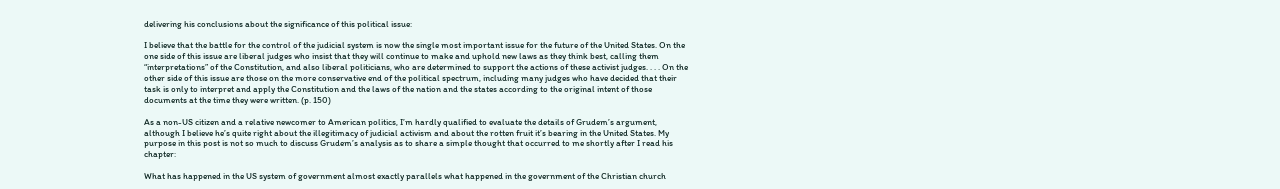delivering his conclusions about the significance of this political issue:

I believe that the battle for the control of the judicial system is now the single most important issue for the future of the United States. On the one side of this issue are liberal judges who insist that they will continue to make and uphold new laws as they think best, calling them “interpretations” of the Constitution, and also liberal politicians, who are determined to support the actions of these activist judges. . . . On the other side of this issue are those on the more conservative end of the political spectrum, including many judges who have decided that their task is only to interpret and apply the Constitution and the laws of the nation and the states according to the original intent of those documents at the time they were written. (p. 150)

As a non-US citizen and a relative newcomer to American politics, I’m hardly qualified to evaluate the details of Grudem’s argument, although I believe he’s quite right about the illegitimacy of judicial activism and about the rotten fruit it’s bearing in the United States. My purpose in this post is not so much to discuss Grudem’s analysis as to share a simple thought that occurred to me shortly after I read his chapter:

What has happened in the US system of government almost exactly parallels what happened in the government of the Christian church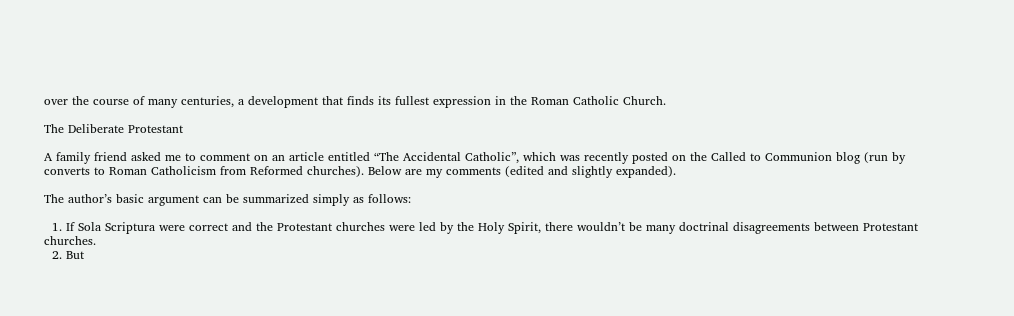over the course of many centuries, a development that finds its fullest expression in the Roman Catholic Church.

The Deliberate Protestant

A family friend asked me to comment on an article entitled “The Accidental Catholic”, which was recently posted on the Called to Communion blog (run by converts to Roman Catholicism from Reformed churches). Below are my comments (edited and slightly expanded).

The author’s basic argument can be summarized simply as follows:

  1. If Sola Scriptura were correct and the Protestant churches were led by the Holy Spirit, there wouldn’t be many doctrinal disagreements between Protestant churches.
  2. But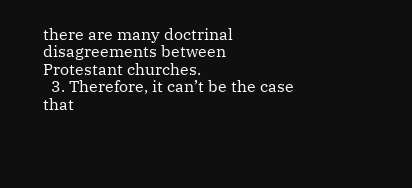there are many doctrinal disagreements between Protestant churches.
  3. Therefore, it can’t be the case that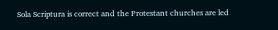Sola Scriptura is correct and the Protestant churches are led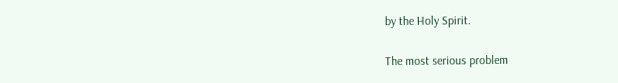by the Holy Spirit.

The most serious problem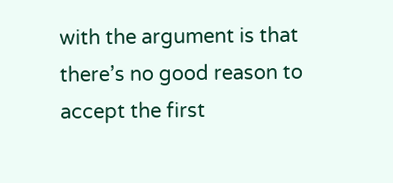with the argument is that there’s no good reason to accept the first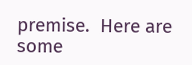premise.  Here are some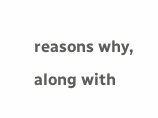reasons why, along with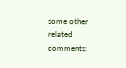some other related comments: